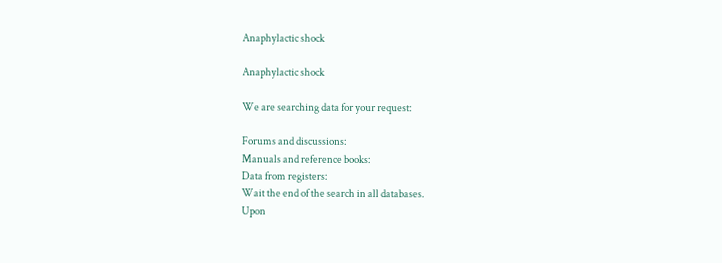Anaphylactic shock

Anaphylactic shock

We are searching data for your request:

Forums and discussions:
Manuals and reference books:
Data from registers:
Wait the end of the search in all databases.
Upon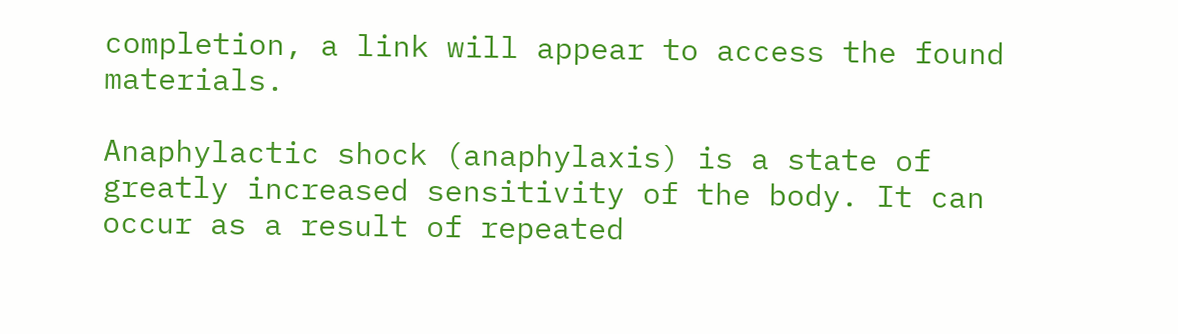completion, a link will appear to access the found materials.

Anaphylactic shock (anaphylaxis) is a state of greatly increased sensitivity of the body. It can occur as a result of repeated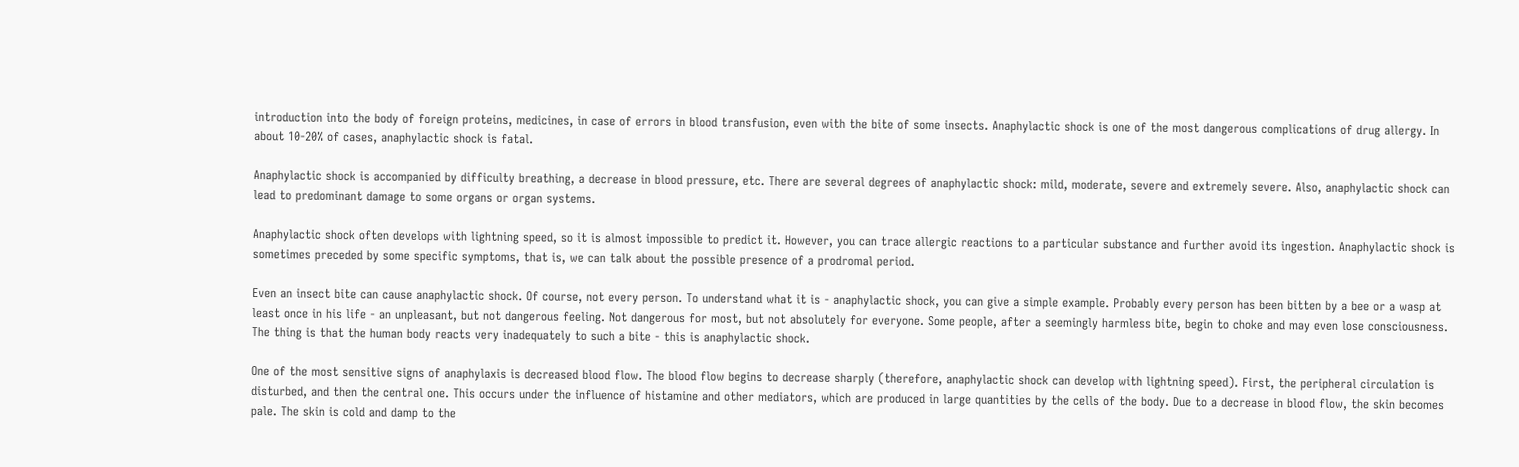introduction into the body of foreign proteins, medicines, in case of errors in blood transfusion, even with the bite of some insects. Anaphylactic shock is one of the most dangerous complications of drug allergy. In about 10-20% of cases, anaphylactic shock is fatal.

Anaphylactic shock is accompanied by difficulty breathing, a decrease in blood pressure, etc. There are several degrees of anaphylactic shock: mild, moderate, severe and extremely severe. Also, anaphylactic shock can lead to predominant damage to some organs or organ systems.

Anaphylactic shock often develops with lightning speed, so it is almost impossible to predict it. However, you can trace allergic reactions to a particular substance and further avoid its ingestion. Anaphylactic shock is sometimes preceded by some specific symptoms, that is, we can talk about the possible presence of a prodromal period.

Even an insect bite can cause anaphylactic shock. Of course, not every person. To understand what it is - anaphylactic shock, you can give a simple example. Probably every person has been bitten by a bee or a wasp at least once in his life - an unpleasant, but not dangerous feeling. Not dangerous for most, but not absolutely for everyone. Some people, after a seemingly harmless bite, begin to choke and may even lose consciousness. The thing is that the human body reacts very inadequately to such a bite - this is anaphylactic shock.

One of the most sensitive signs of anaphylaxis is decreased blood flow. The blood flow begins to decrease sharply (therefore, anaphylactic shock can develop with lightning speed). First, the peripheral circulation is disturbed, and then the central one. This occurs under the influence of histamine and other mediators, which are produced in large quantities by the cells of the body. Due to a decrease in blood flow, the skin becomes pale. The skin is cold and damp to the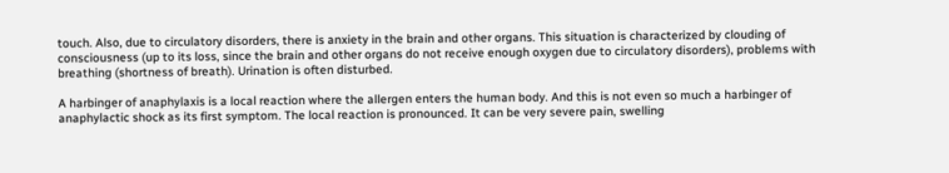touch. Also, due to circulatory disorders, there is anxiety in the brain and other organs. This situation is characterized by clouding of consciousness (up to its loss, since the brain and other organs do not receive enough oxygen due to circulatory disorders), problems with breathing (shortness of breath). Urination is often disturbed.

A harbinger of anaphylaxis is a local reaction where the allergen enters the human body. And this is not even so much a harbinger of anaphylactic shock as its first symptom. The local reaction is pronounced. It can be very severe pain, swelling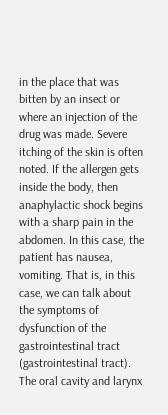in the place that was bitten by an insect or where an injection of the drug was made. Severe itching of the skin is often noted. If the allergen gets inside the body, then anaphylactic shock begins with a sharp pain in the abdomen. In this case, the patient has nausea, vomiting. That is, in this case, we can talk about the symptoms of dysfunction of the gastrointestinal tract (gastrointestinal tract). The oral cavity and larynx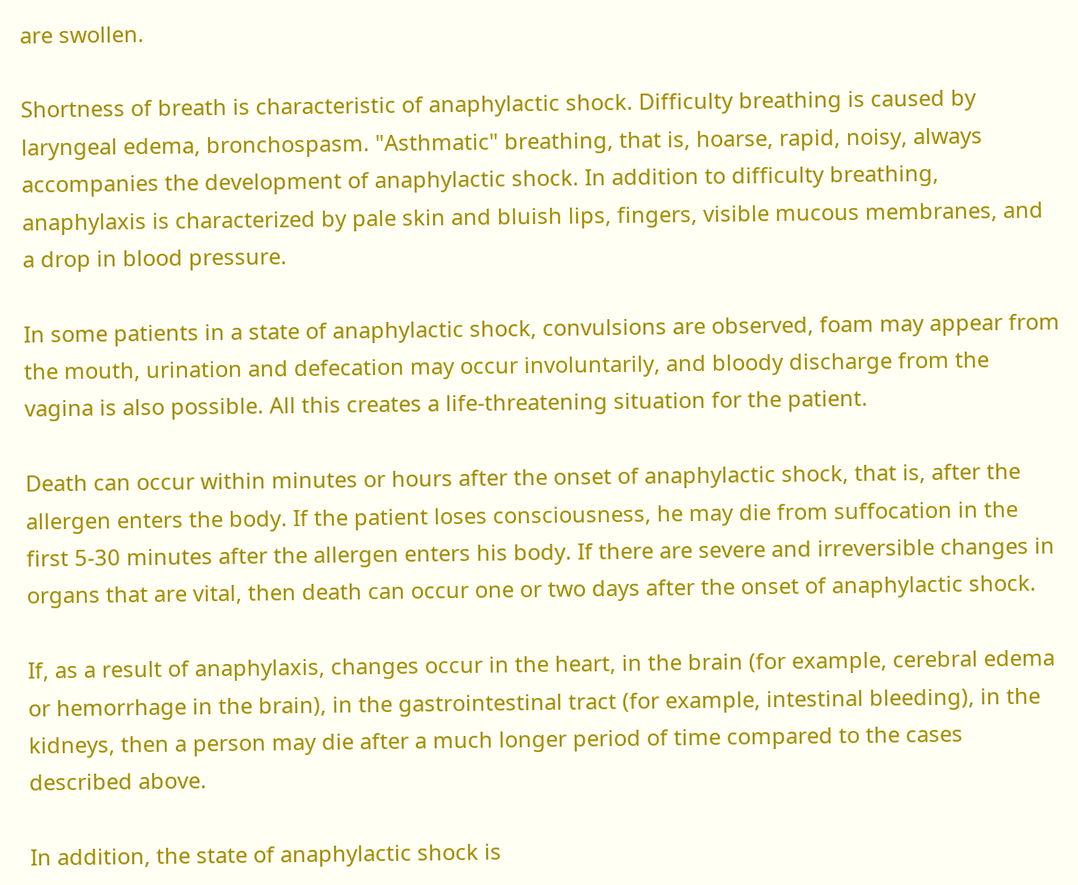are swollen.

Shortness of breath is characteristic of anaphylactic shock. Difficulty breathing is caused by laryngeal edema, bronchospasm. "Asthmatic" breathing, that is, hoarse, rapid, noisy, always accompanies the development of anaphylactic shock. In addition to difficulty breathing, anaphylaxis is characterized by pale skin and bluish lips, fingers, visible mucous membranes, and a drop in blood pressure.

In some patients in a state of anaphylactic shock, convulsions are observed, foam may appear from the mouth, urination and defecation may occur involuntarily, and bloody discharge from the vagina is also possible. All this creates a life-threatening situation for the patient.

Death can occur within minutes or hours after the onset of anaphylactic shock, that is, after the allergen enters the body. If the patient loses consciousness, he may die from suffocation in the first 5-30 minutes after the allergen enters his body. If there are severe and irreversible changes in organs that are vital, then death can occur one or two days after the onset of anaphylactic shock.

If, as a result of anaphylaxis, changes occur in the heart, in the brain (for example, cerebral edema or hemorrhage in the brain), in the gastrointestinal tract (for example, intestinal bleeding), in the kidneys, then a person may die after a much longer period of time compared to the cases described above.

In addition, the state of anaphylactic shock is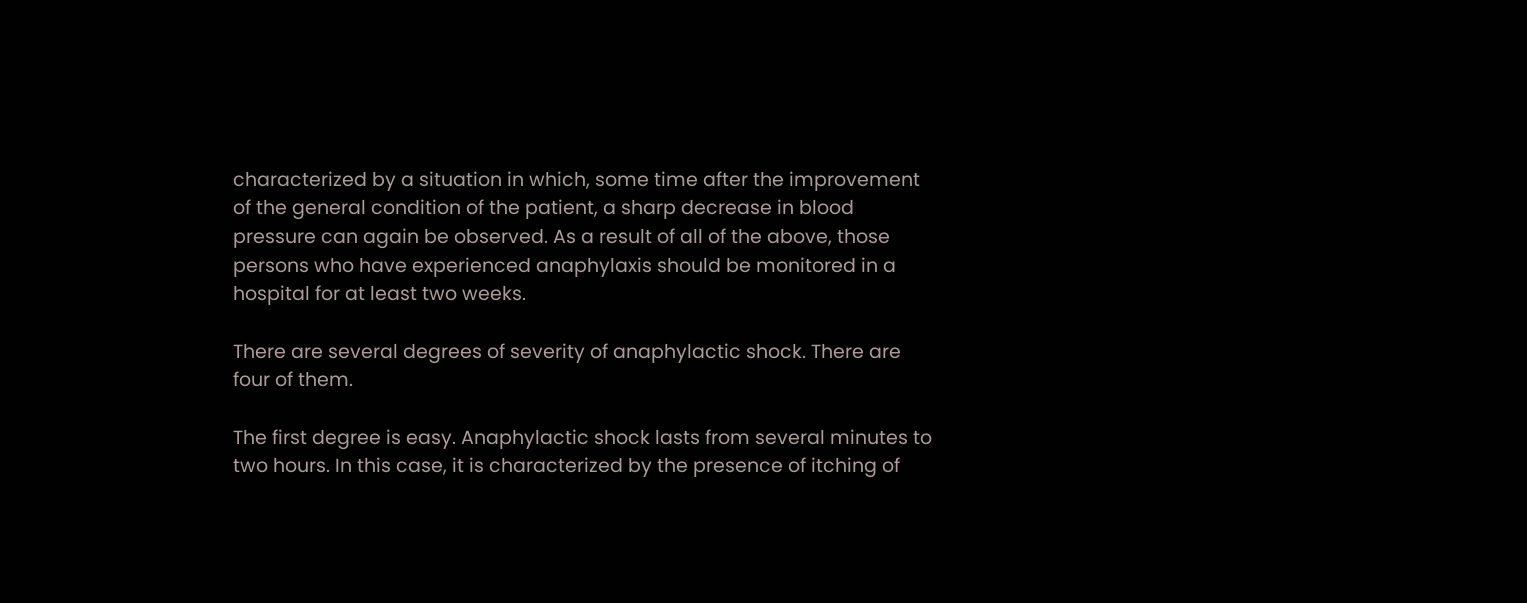characterized by a situation in which, some time after the improvement of the general condition of the patient, a sharp decrease in blood pressure can again be observed. As a result of all of the above, those persons who have experienced anaphylaxis should be monitored in a hospital for at least two weeks.

There are several degrees of severity of anaphylactic shock. There are four of them.

The first degree is easy. Anaphylactic shock lasts from several minutes to two hours. In this case, it is characterized by the presence of itching of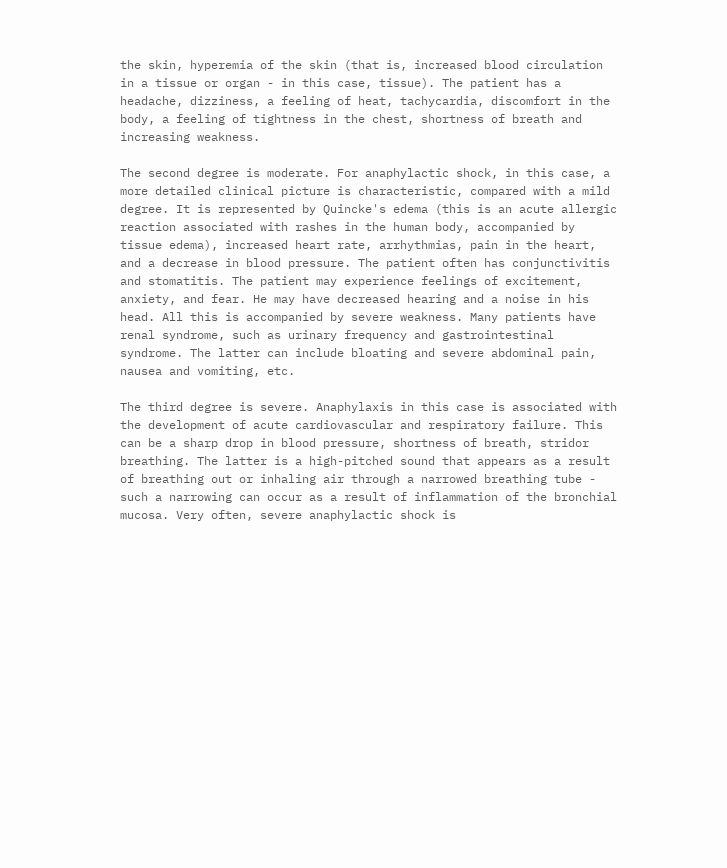the skin, hyperemia of the skin (that is, increased blood circulation in a tissue or organ - in this case, tissue). The patient has a headache, dizziness, a feeling of heat, tachycardia, discomfort in the body, a feeling of tightness in the chest, shortness of breath and increasing weakness.

The second degree is moderate. For anaphylactic shock, in this case, a more detailed clinical picture is characteristic, compared with a mild degree. It is represented by Quincke's edema (this is an acute allergic reaction associated with rashes in the human body, accompanied by tissue edema), increased heart rate, arrhythmias, pain in the heart, and a decrease in blood pressure. The patient often has conjunctivitis and stomatitis. The patient may experience feelings of excitement, anxiety, and fear. He may have decreased hearing and a noise in his head. All this is accompanied by severe weakness. Many patients have renal syndrome, such as urinary frequency and gastrointestinal syndrome. The latter can include bloating and severe abdominal pain, nausea and vomiting, etc.

The third degree is severe. Anaphylaxis in this case is associated with the development of acute cardiovascular and respiratory failure. This can be a sharp drop in blood pressure, shortness of breath, stridor breathing. The latter is a high-pitched sound that appears as a result of breathing out or inhaling air through a narrowed breathing tube - such a narrowing can occur as a result of inflammation of the bronchial mucosa. Very often, severe anaphylactic shock is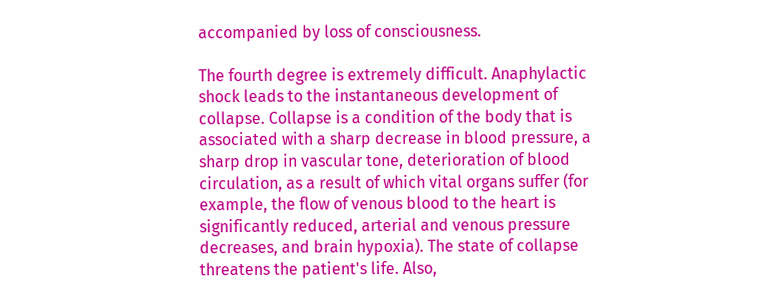accompanied by loss of consciousness.

The fourth degree is extremely difficult. Anaphylactic shock leads to the instantaneous development of collapse. Collapse is a condition of the body that is associated with a sharp decrease in blood pressure, a sharp drop in vascular tone, deterioration of blood circulation, as a result of which vital organs suffer (for example, the flow of venous blood to the heart is significantly reduced, arterial and venous pressure decreases, and brain hypoxia). The state of collapse threatens the patient's life. Also,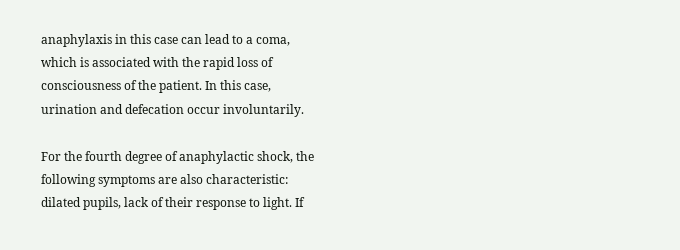anaphylaxis in this case can lead to a coma, which is associated with the rapid loss of consciousness of the patient. In this case, urination and defecation occur involuntarily.

For the fourth degree of anaphylactic shock, the following symptoms are also characteristic: dilated pupils, lack of their response to light. If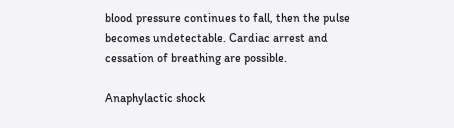blood pressure continues to fall, then the pulse becomes undetectable. Cardiac arrest and cessation of breathing are possible.

Anaphylactic shock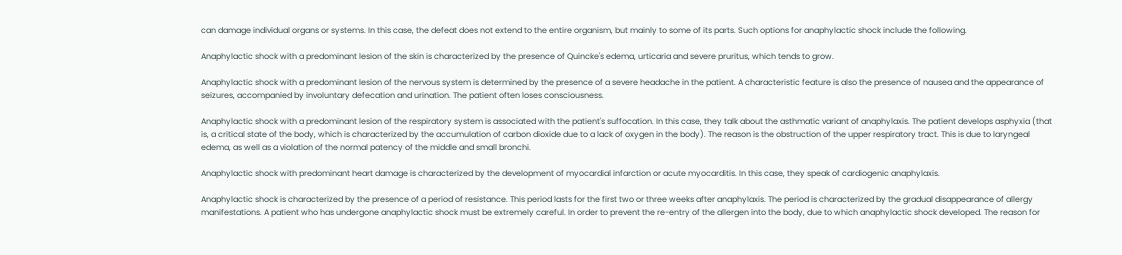can damage individual organs or systems. In this case, the defeat does not extend to the entire organism, but mainly to some of its parts. Such options for anaphylactic shock include the following.

Anaphylactic shock with a predominant lesion of the skin is characterized by the presence of Quincke's edema, urticaria and severe pruritus, which tends to grow.

Anaphylactic shock with a predominant lesion of the nervous system is determined by the presence of a severe headache in the patient. A characteristic feature is also the presence of nausea and the appearance of seizures, accompanied by involuntary defecation and urination. The patient often loses consciousness.

Anaphylactic shock with a predominant lesion of the respiratory system is associated with the patient's suffocation. In this case, they talk about the asthmatic variant of anaphylaxis. The patient develops asphyxia (that is, a critical state of the body, which is characterized by the accumulation of carbon dioxide due to a lack of oxygen in the body). The reason is the obstruction of the upper respiratory tract. This is due to laryngeal edema, as well as a violation of the normal patency of the middle and small bronchi.

Anaphylactic shock with predominant heart damage is characterized by the development of myocardial infarction or acute myocarditis. In this case, they speak of cardiogenic anaphylaxis.

Anaphylactic shock is characterized by the presence of a period of resistance. This period lasts for the first two or three weeks after anaphylaxis. The period is characterized by the gradual disappearance of allergy manifestations. A patient who has undergone anaphylactic shock must be extremely careful. In order to prevent the re-entry of the allergen into the body, due to which anaphylactic shock developed. The reason for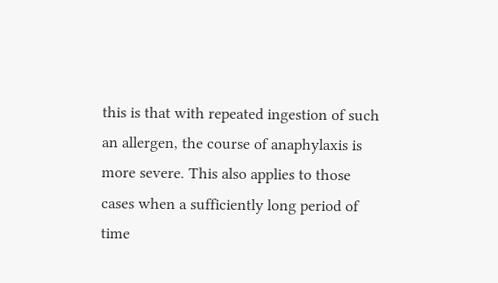this is that with repeated ingestion of such an allergen, the course of anaphylaxis is more severe. This also applies to those cases when a sufficiently long period of time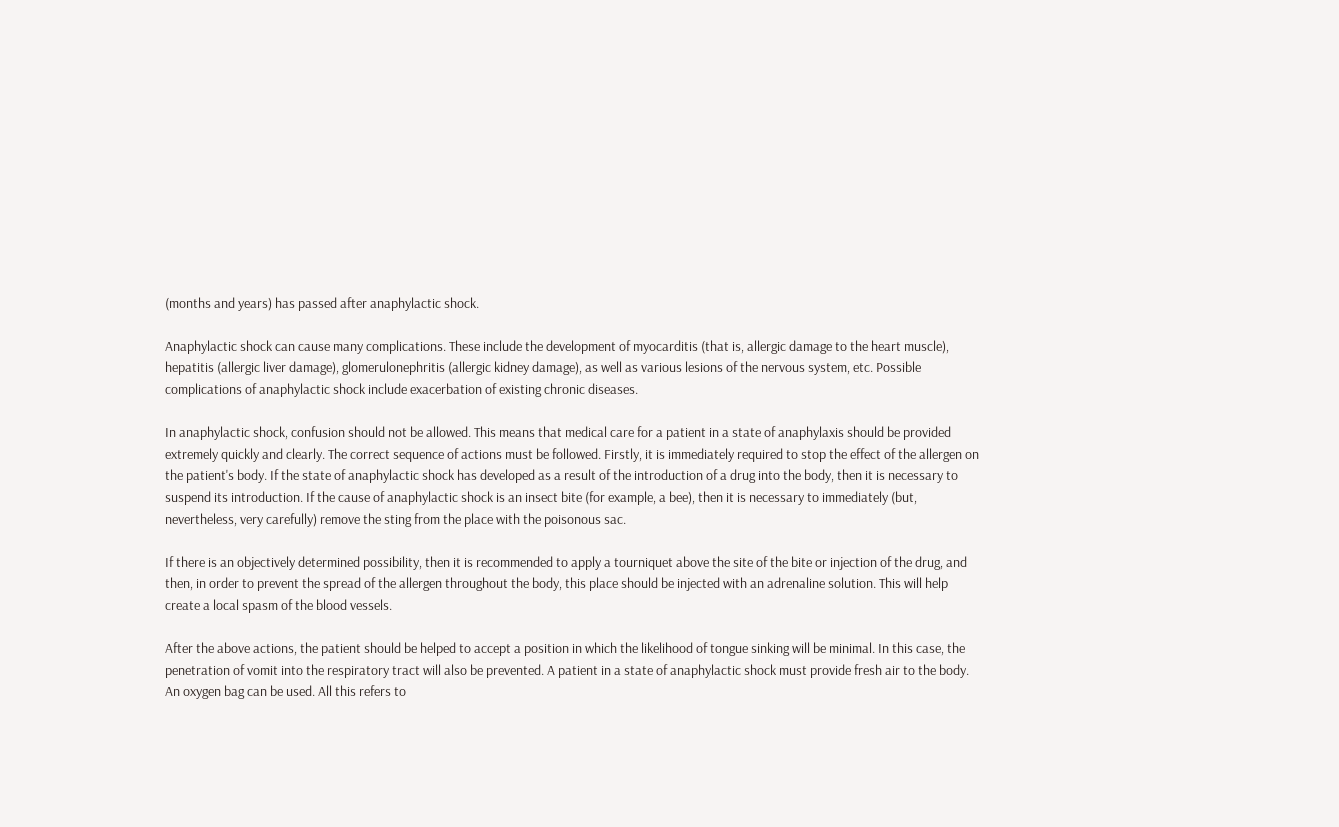(months and years) has passed after anaphylactic shock.

Anaphylactic shock can cause many complications. These include the development of myocarditis (that is, allergic damage to the heart muscle), hepatitis (allergic liver damage), glomerulonephritis (allergic kidney damage), as well as various lesions of the nervous system, etc. Possible complications of anaphylactic shock include exacerbation of existing chronic diseases.

In anaphylactic shock, confusion should not be allowed. This means that medical care for a patient in a state of anaphylaxis should be provided extremely quickly and clearly. The correct sequence of actions must be followed. Firstly, it is immediately required to stop the effect of the allergen on the patient's body. If the state of anaphylactic shock has developed as a result of the introduction of a drug into the body, then it is necessary to suspend its introduction. If the cause of anaphylactic shock is an insect bite (for example, a bee), then it is necessary to immediately (but, nevertheless, very carefully) remove the sting from the place with the poisonous sac.

If there is an objectively determined possibility, then it is recommended to apply a tourniquet above the site of the bite or injection of the drug, and then, in order to prevent the spread of the allergen throughout the body, this place should be injected with an adrenaline solution. This will help create a local spasm of the blood vessels.

After the above actions, the patient should be helped to accept a position in which the likelihood of tongue sinking will be minimal. In this case, the penetration of vomit into the respiratory tract will also be prevented. A patient in a state of anaphylactic shock must provide fresh air to the body. An oxygen bag can be used. All this refers to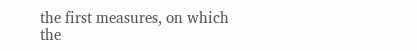the first measures, on which the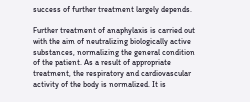success of further treatment largely depends.

Further treatment of anaphylaxis is carried out with the aim of neutralizing biologically active substances, normalizing the general condition of the patient. As a result of appropriate treatment, the respiratory and cardiovascular activity of the body is normalized. It is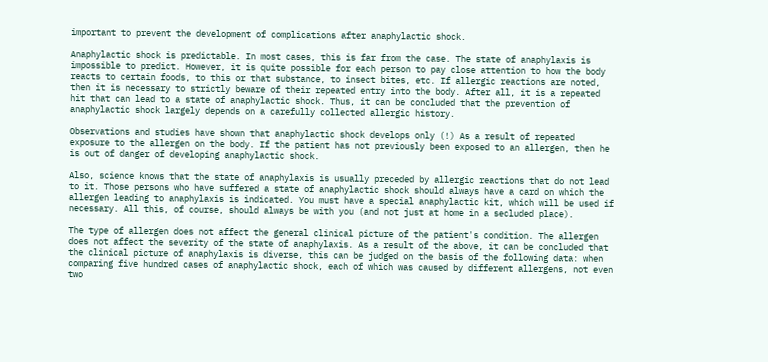important to prevent the development of complications after anaphylactic shock.

Anaphylactic shock is predictable. In most cases, this is far from the case. The state of anaphylaxis is impossible to predict. However, it is quite possible for each person to pay close attention to how the body reacts to certain foods, to this or that substance, to insect bites, etc. If allergic reactions are noted, then it is necessary to strictly beware of their repeated entry into the body. After all, it is a repeated hit that can lead to a state of anaphylactic shock. Thus, it can be concluded that the prevention of anaphylactic shock largely depends on a carefully collected allergic history.

Observations and studies have shown that anaphylactic shock develops only (!) As a result of repeated exposure to the allergen on the body. If the patient has not previously been exposed to an allergen, then he is out of danger of developing anaphylactic shock.

Also, science knows that the state of anaphylaxis is usually preceded by allergic reactions that do not lead to it. Those persons who have suffered a state of anaphylactic shock should always have a card on which the allergen leading to anaphylaxis is indicated. You must have a special anaphylactic kit, which will be used if necessary. All this, of course, should always be with you (and not just at home in a secluded place).

The type of allergen does not affect the general clinical picture of the patient's condition. The allergen does not affect the severity of the state of anaphylaxis. As a result of the above, it can be concluded that the clinical picture of anaphylaxis is diverse, this can be judged on the basis of the following data: when comparing five hundred cases of anaphylactic shock, each of which was caused by different allergens, not even two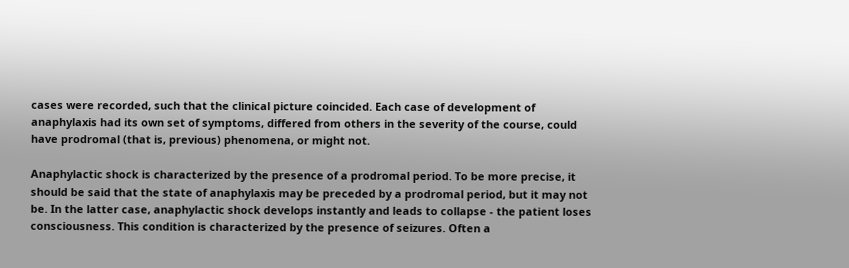cases were recorded, such that the clinical picture coincided. Each case of development of anaphylaxis had its own set of symptoms, differed from others in the severity of the course, could have prodromal (that is, previous) phenomena, or might not.

Anaphylactic shock is characterized by the presence of a prodromal period. To be more precise, it should be said that the state of anaphylaxis may be preceded by a prodromal period, but it may not be. In the latter case, anaphylactic shock develops instantly and leads to collapse - the patient loses consciousness. This condition is characterized by the presence of seizures. Often a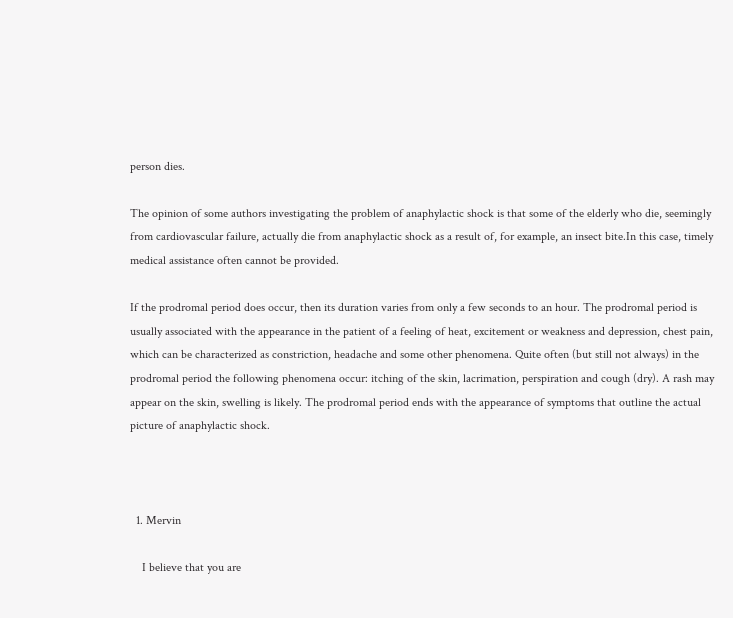person dies.

The opinion of some authors investigating the problem of anaphylactic shock is that some of the elderly who die, seemingly from cardiovascular failure, actually die from anaphylactic shock as a result of, for example, an insect bite.In this case, timely medical assistance often cannot be provided.

If the prodromal period does occur, then its duration varies from only a few seconds to an hour. The prodromal period is usually associated with the appearance in the patient of a feeling of heat, excitement or weakness and depression, chest pain, which can be characterized as constriction, headache and some other phenomena. Quite often (but still not always) in the prodromal period the following phenomena occur: itching of the skin, lacrimation, perspiration and cough (dry). A rash may appear on the skin, swelling is likely. The prodromal period ends with the appearance of symptoms that outline the actual picture of anaphylactic shock.



  1. Mervin

    I believe that you are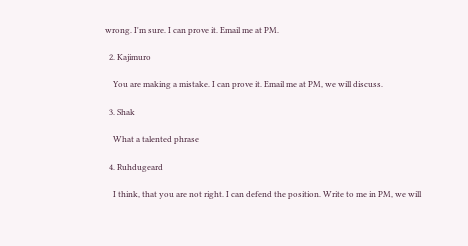wrong. I'm sure. I can prove it. Email me at PM.

  2. Kajimuro

    You are making a mistake. I can prove it. Email me at PM, we will discuss.

  3. Shak

    What a talented phrase

  4. Ruhdugeard

    I think, that you are not right. I can defend the position. Write to me in PM, we will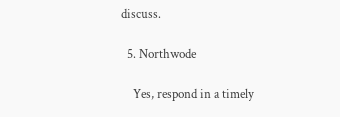discuss.

  5. Northwode

    Yes, respond in a timely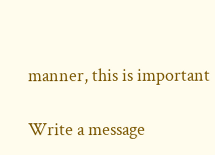manner, this is important

Write a message